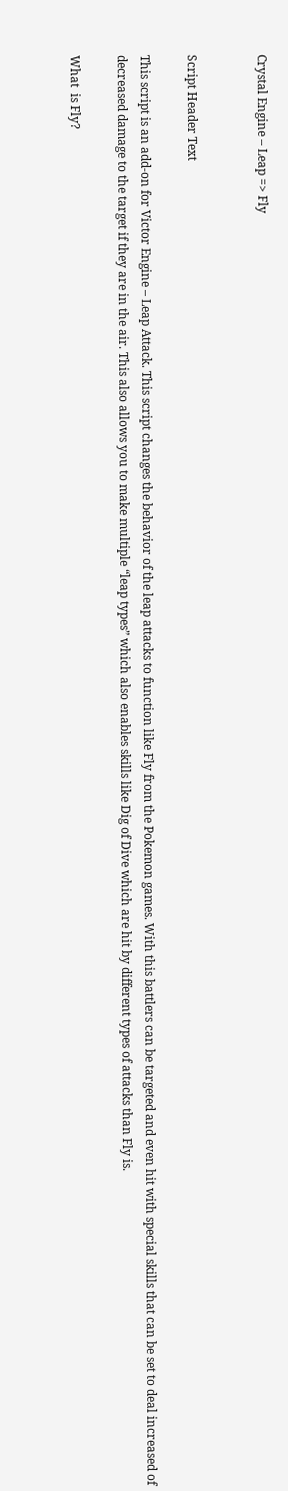Crystal Engine – Leap => Fly


Script Header Text

This script is an add-on for Victor Engine – Leap Attack. This script changes the behavior of the leap attacks to function like Fly from the Pokemon games. With this battlers can be targeted and even hit with special skills that can be set to deal increased of decreased damage to the target if they are in the air. This also allows you to make multiple “leap types” which also enables skills like Dig of Dive which are hit by different types of attacks than Fly is.

What  is Fly?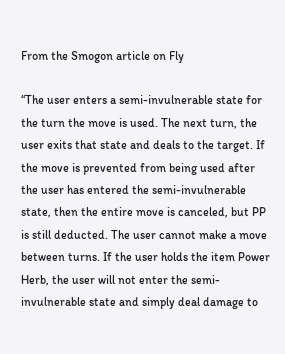From the Smogon article on Fly

“The user enters a semi-invulnerable state for the turn the move is used. The next turn, the user exits that state and deals to the target. If the move is prevented from being used after the user has entered the semi-invulnerable state, then the entire move is canceled, but PP is still deducted. The user cannot make a move between turns. If the user holds the item Power Herb, the user will not enter the semi-invulnerable state and simply deal damage to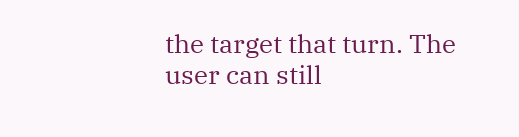the target that turn. The user can still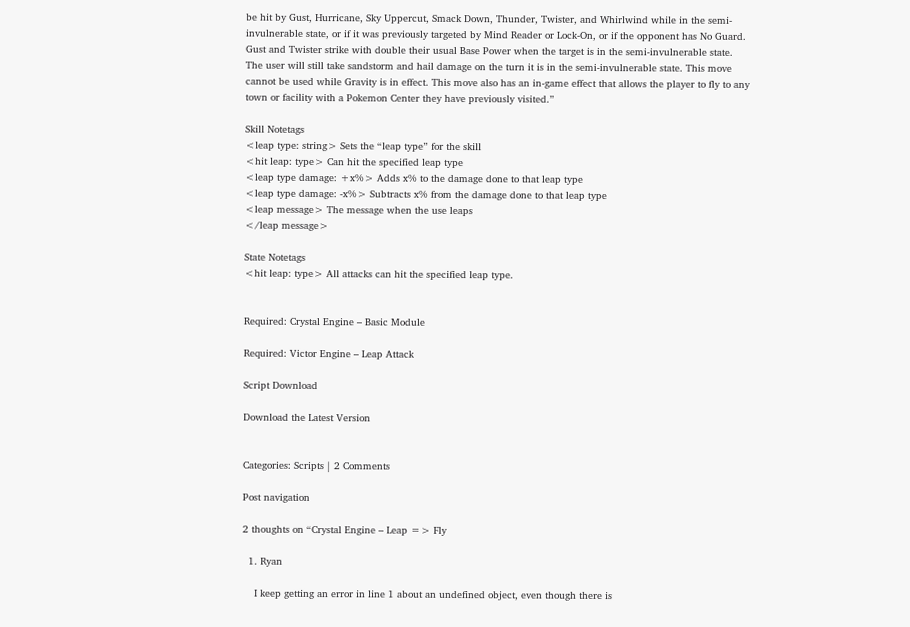be hit by Gust, Hurricane, Sky Uppercut, Smack Down, Thunder, Twister, and Whirlwind while in the semi-invulnerable state, or if it was previously targeted by Mind Reader or Lock-On, or if the opponent has No Guard. Gust and Twister strike with double their usual Base Power when the target is in the semi-invulnerable state. The user will still take sandstorm and hail damage on the turn it is in the semi-invulnerable state. This move cannot be used while Gravity is in effect. This move also has an in-game effect that allows the player to fly to any town or facility with a Pokemon Center they have previously visited.”

Skill Notetags
<leap type: string> Sets the “leap type” for the skill
<hit leap: type> Can hit the specified leap type
<leap type damage: +x%> Adds x% to the damage done to that leap type
<leap type damage: -x%> Subtracts x% from the damage done to that leap type
<leap message> The message when the use leaps
</leap message>

State Notetags
<hit leap: type> All attacks can hit the specified leap type.


Required: Crystal Engine – Basic Module

Required: Victor Engine – Leap Attack

Script Download

Download the Latest Version


Categories: Scripts | 2 Comments

Post navigation

2 thoughts on “Crystal Engine – Leap => Fly

  1. Ryan

    I keep getting an error in line 1 about an undefined object, even though there is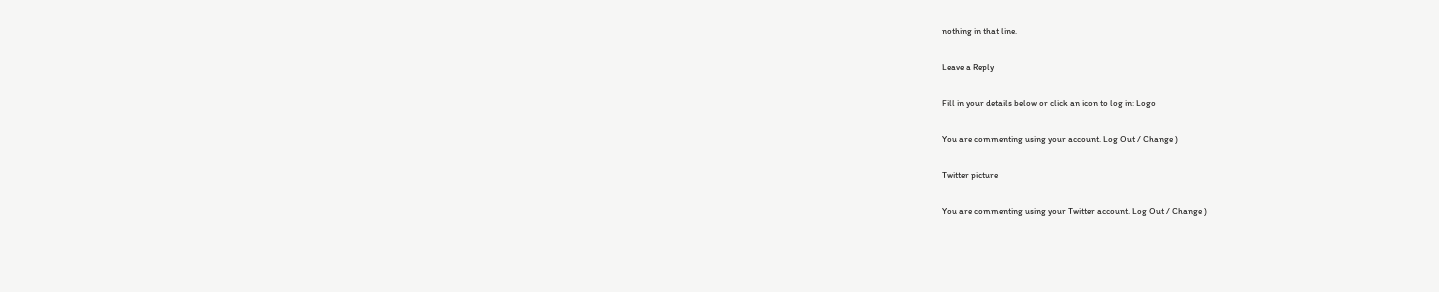nothing in that line.

Leave a Reply

Fill in your details below or click an icon to log in: Logo

You are commenting using your account. Log Out / Change )

Twitter picture

You are commenting using your Twitter account. Log Out / Change )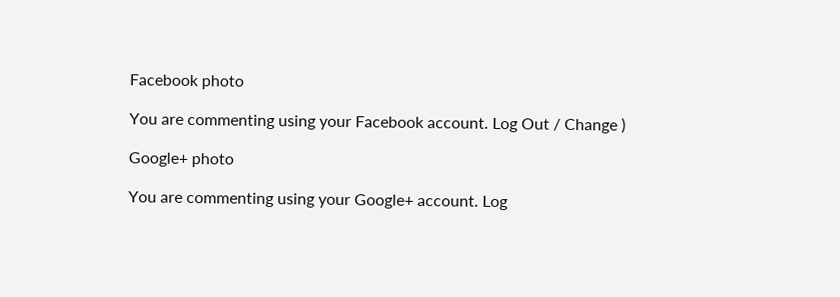Facebook photo

You are commenting using your Facebook account. Log Out / Change )

Google+ photo

You are commenting using your Google+ account. Log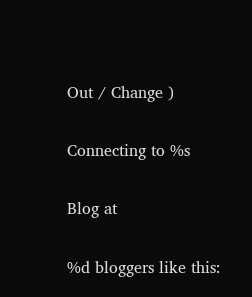Out / Change )

Connecting to %s

Blog at

%d bloggers like this: